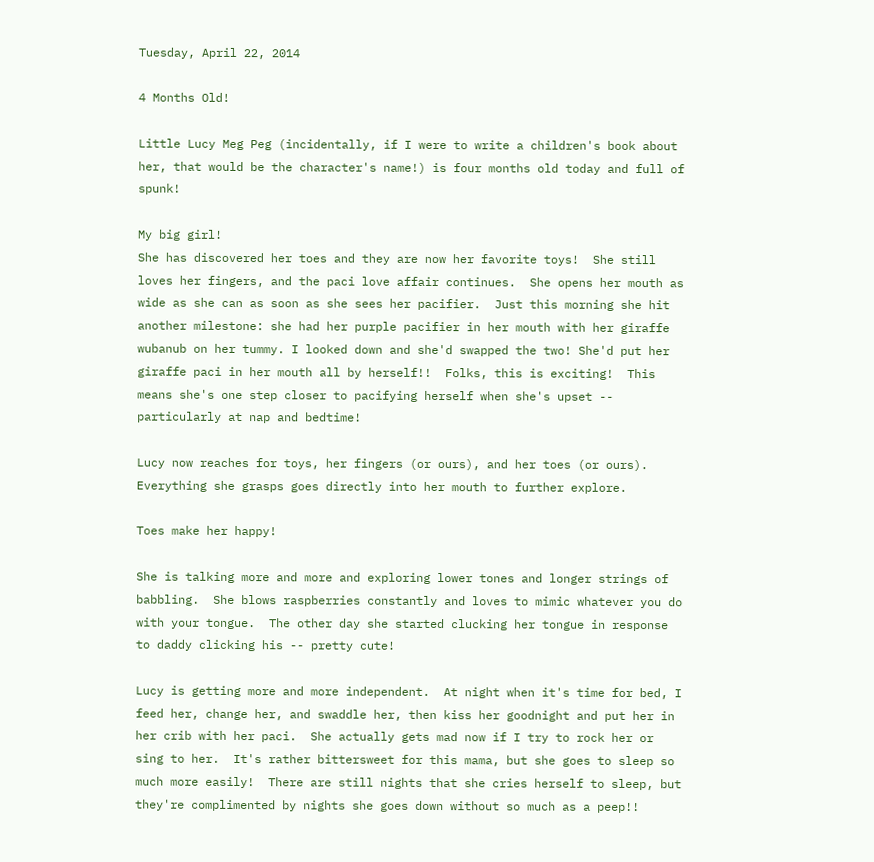Tuesday, April 22, 2014

4 Months Old!

Little Lucy Meg Peg (incidentally, if I were to write a children's book about her, that would be the character's name!) is four months old today and full of spunk!

My big girl!
She has discovered her toes and they are now her favorite toys!  She still loves her fingers, and the paci love affair continues.  She opens her mouth as wide as she can as soon as she sees her pacifier.  Just this morning she hit another milestone: she had her purple pacifier in her mouth with her giraffe wubanub on her tummy. I looked down and she'd swapped the two! She'd put her giraffe paci in her mouth all by herself!!  Folks, this is exciting!  This means she's one step closer to pacifying herself when she's upset -- particularly at nap and bedtime!

Lucy now reaches for toys, her fingers (or ours), and her toes (or ours).  Everything she grasps goes directly into her mouth to further explore.

Toes make her happy!

She is talking more and more and exploring lower tones and longer strings of babbling.  She blows raspberries constantly and loves to mimic whatever you do with your tongue.  The other day she started clucking her tongue in response to daddy clicking his -- pretty cute!

Lucy is getting more and more independent.  At night when it's time for bed, I feed her, change her, and swaddle her, then kiss her goodnight and put her in her crib with her paci.  She actually gets mad now if I try to rock her or sing to her.  It's rather bittersweet for this mama, but she goes to sleep so much more easily!  There are still nights that she cries herself to sleep, but they're complimented by nights she goes down without so much as a peep!!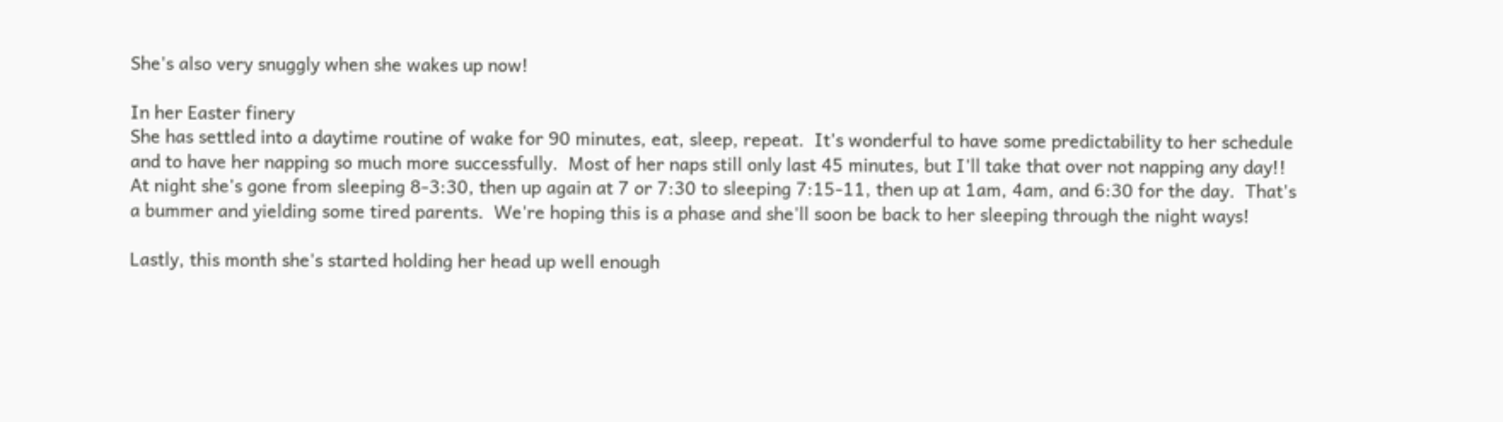She's also very snuggly when she wakes up now!

In her Easter finery
She has settled into a daytime routine of wake for 90 minutes, eat, sleep, repeat.  It's wonderful to have some predictability to her schedule and to have her napping so much more successfully.  Most of her naps still only last 45 minutes, but I'll take that over not napping any day!!  At night she's gone from sleeping 8-3:30, then up again at 7 or 7:30 to sleeping 7:15-11, then up at 1am, 4am, and 6:30 for the day.  That's a bummer and yielding some tired parents.  We're hoping this is a phase and she'll soon be back to her sleeping through the night ways!

Lastly, this month she's started holding her head up well enough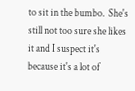to sit in the bumbo.  She's still not too sure she likes it and I suspect it's because it's a lot of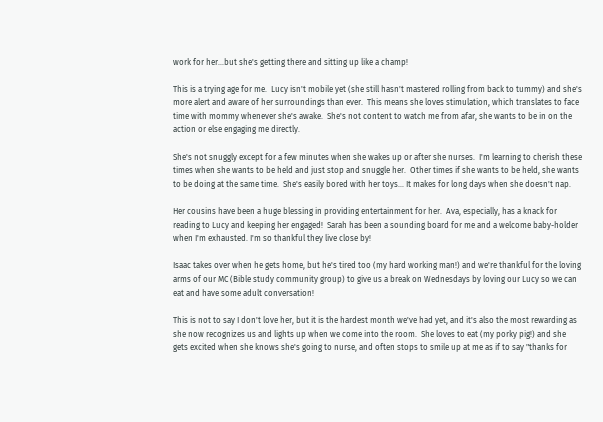work for her...but she's getting there and sitting up like a champ!

This is a trying age for me.  Lucy isn't mobile yet (she still hasn't mastered rolling from back to tummy) and she's more alert and aware of her surroundings than ever.  This means she loves stimulation, which translates to face time with mommy whenever she's awake.  She's not content to watch me from afar, she wants to be in on the action or else engaging me directly.

She's not snuggly except for a few minutes when she wakes up or after she nurses.  I'm learning to cherish these times when she wants to be held and just stop and snuggle her.  Other times if she wants to be held, she wants to be doing at the same time.  She's easily bored with her toys... It makes for long days when she doesn't nap.

Her cousins have been a huge blessing in providing entertainment for her.  Ava, especially, has a knack for reading to Lucy and keeping her engaged!  Sarah has been a sounding board for me and a welcome baby-holder when I'm exhausted. I'm so thankful they live close by!

Isaac takes over when he gets home, but he's tired too (my hard working man!) and we're thankful for the loving arms of our MC (Bible study community group) to give us a break on Wednesdays by loving our Lucy so we can eat and have some adult conversation!

This is not to say I don't love her, but it is the hardest month we've had yet, and it's also the most rewarding as she now recognizes us and lights up when we come into the room.  She loves to eat (my porky pig!) and she gets excited when she knows she's going to nurse, and often stops to smile up at me as if to say "thanks for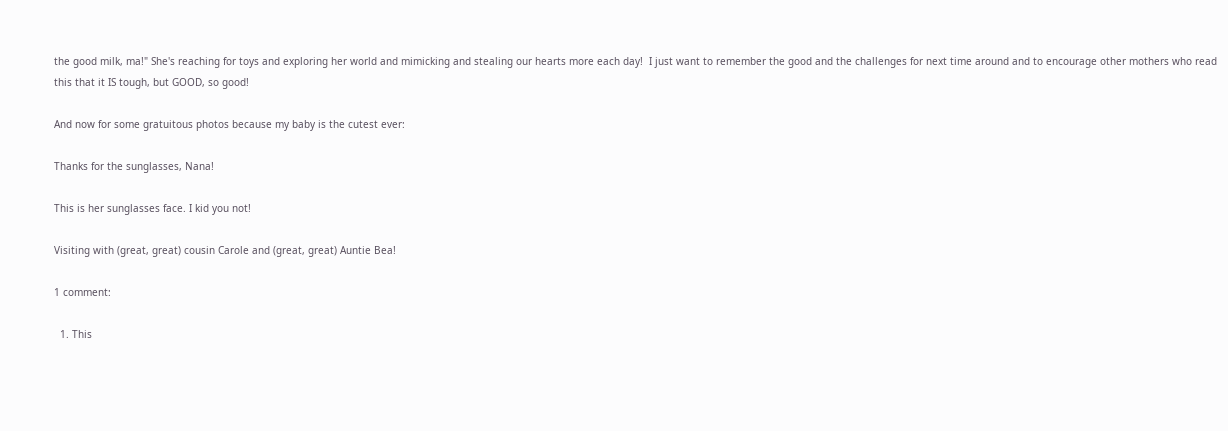the good milk, ma!" She's reaching for toys and exploring her world and mimicking and stealing our hearts more each day!  I just want to remember the good and the challenges for next time around and to encourage other mothers who read this that it IS tough, but GOOD, so good!

And now for some gratuitous photos because my baby is the cutest ever:

Thanks for the sunglasses, Nana!

This is her sunglasses face. I kid you not!

Visiting with (great, great) cousin Carole and (great, great) Auntie Bea!

1 comment:

  1. This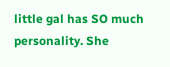little gal has SO much personality. She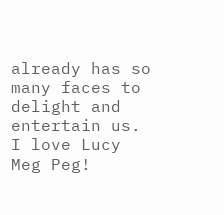already has so many faces to delight and entertain us. I love Lucy Meg Peg!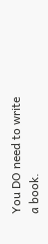You DO need to write a book.